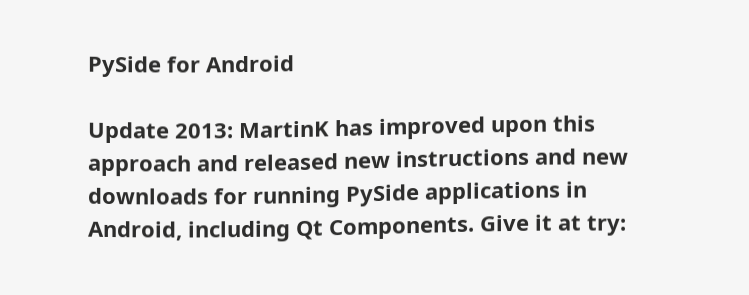PySide for Android

Update 2013: MartinK has improved upon this approach and released new instructions and new downloads for running PySide applications in Android, including Qt Components. Give it at try: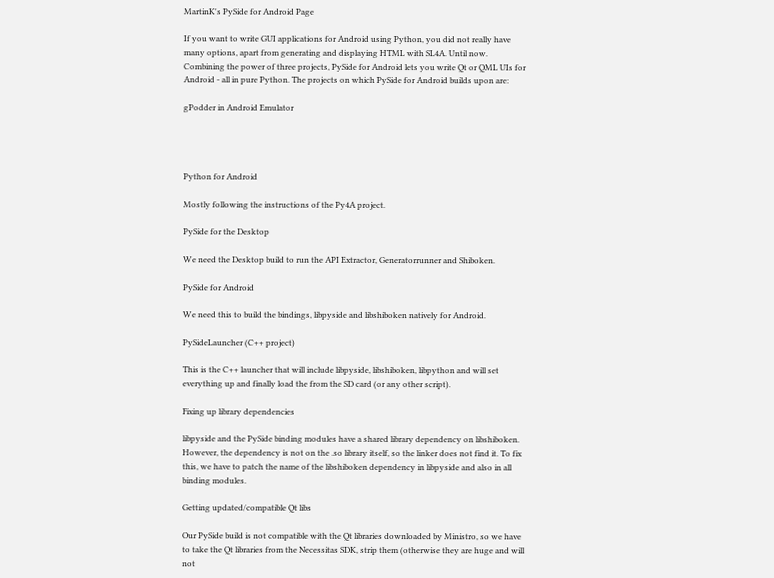MartinK's PySide for Android Page

If you want to write GUI applications for Android using Python, you did not really have many options, apart from generating and displaying HTML with SL4A. Until now. Combining the power of three projects, PySide for Android lets you write Qt or QML UIs for Android - all in pure Python. The projects on which PySide for Android builds upon are:

gPodder in Android Emulator




Python for Android

Mostly following the instructions of the Py4A project.

PySide for the Desktop

We need the Desktop build to run the API Extractor, Generatorrunner and Shiboken.

PySide for Android

We need this to build the bindings, libpyside and libshiboken natively for Android.

PySideLauncher (C++ project)

This is the C++ launcher that will include libpyside, libshiboken, libpython and will set everything up and finally load the from the SD card (or any other script).

Fixing up library dependencies

libpyside and the PySide binding modules have a shared library dependency on libshiboken. However, the dependency is not on the .so library itself, so the linker does not find it. To fix this, we have to patch the name of the libshiboken dependency in libpyside and also in all binding modules.

Getting updated/compatible Qt libs

Our PySide build is not compatible with the Qt libraries downloaded by Ministro, so we have to take the Qt libraries from the Necessitas SDK, strip them (otherwise they are huge and will not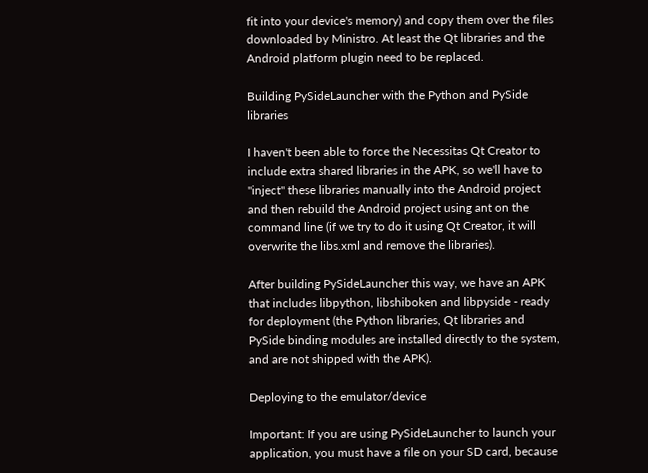fit into your device's memory) and copy them over the files downloaded by Ministro. At least the Qt libraries and the Android platform plugin need to be replaced.

Building PySideLauncher with the Python and PySide libraries

I haven't been able to force the Necessitas Qt Creator to include extra shared libraries in the APK, so we'll have to "inject" these libraries manually into the Android project and then rebuild the Android project using ant on the command line (if we try to do it using Qt Creator, it will overwrite the libs.xml and remove the libraries).

After building PySideLauncher this way, we have an APK that includes libpython, libshiboken and libpyside - ready for deployment (the Python libraries, Qt libraries and PySide binding modules are installed directly to the system, and are not shipped with the APK).

Deploying to the emulator/device

Important: If you are using PySideLauncher to launch your application, you must have a file on your SD card, because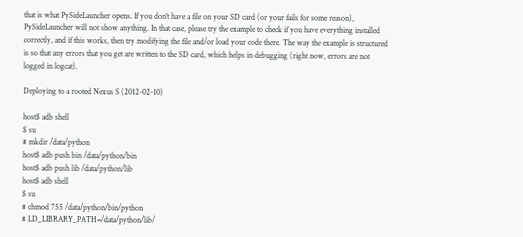that is what PySideLauncher opens. If you don't have a file on your SD card (or your fails for some reason), PySideLauncher will not show anything. In that case, please try the example to check if you have everything installed correctly, and if this works, then try modifying the file and/or load your code there. The way the example is structured is so that any errors that you get are written to the SD card, which helps in debugging (right now, errors are not logged in logcat).

Deploying to a rooted Nexus S (2012-02-10)

host$ adb shell
$ su
# mkdir /data/python
host$ adb push bin /data/python/bin
host$ adb push lib /data/python/lib
host$ adb shell
$ su
# chmod 755 /data/python/bin/python
# LD_LIBRARY_PATH=/data/python/lib/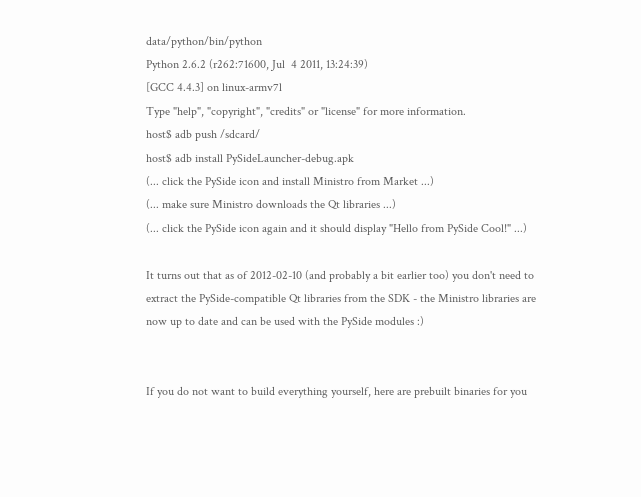data/python/bin/python
Python 2.6.2 (r262:71600, Jul  4 2011, 13:24:39)
[GCC 4.4.3] on linux-armv7l
Type "help", "copyright", "credits" or "license" for more information.
host$ adb push /sdcard/
host$ adb install PySideLauncher-debug.apk
(... click the PySide icon and install Ministro from Market ...)
(... make sure Ministro downloads the Qt libraries ...)
(... click the PySide icon again and it should display "Hello from PySide Cool!" ...)

It turns out that as of 2012-02-10 (and probably a bit earlier too) you don't need to extract the PySide-compatible Qt libraries from the SDK - the Ministro libraries are now up to date and can be used with the PySide modules :)


If you do not want to build everything yourself, here are prebuilt binaries for you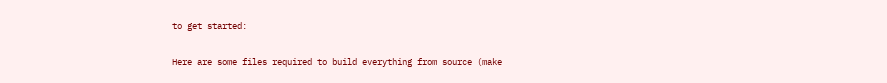to get started:

Here are some files required to build everything from source (make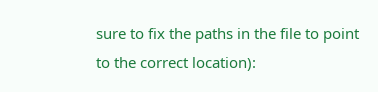sure to fix the paths in the file to point to the correct location):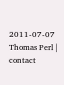2011-07-07 Thomas Perl | contact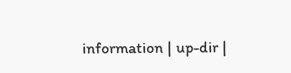information | up-dir |